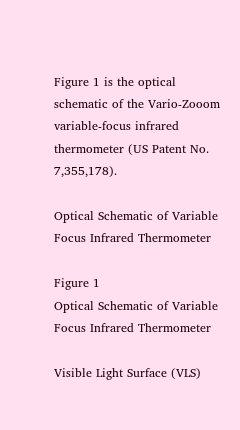Figure 1 is the optical schematic of the Vario-Zooom variable-focus infrared thermometer (US Patent No. 7,355,178).

Optical Schematic of Variable Focus Infrared Thermometer

Figure 1
Optical Schematic of Variable Focus Infrared Thermometer

Visible Light Surface (VLS)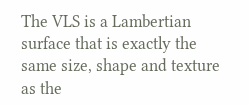The VLS is a Lambertian surface that is exactly the same size, shape and texture as the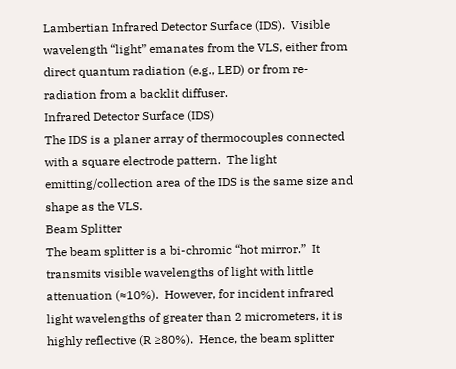Lambertian Infrared Detector Surface (IDS).  Visible wavelength “light” emanates from the VLS, either from direct quantum radiation (e.g., LED) or from re-radiation from a backlit diffuser.
Infrared Detector Surface (IDS)
The IDS is a planer array of thermocouples connected with a square electrode pattern.  The light emitting/collection area of the IDS is the same size and shape as the VLS.
Beam Splitter
The beam splitter is a bi-chromic “hot mirror.”  It transmits visible wavelengths of light with little attenuation (≈10%).  However, for incident infrared light wavelengths of greater than 2 micrometers, it is highly reflective (R ≥80%).  Hence, the beam splitter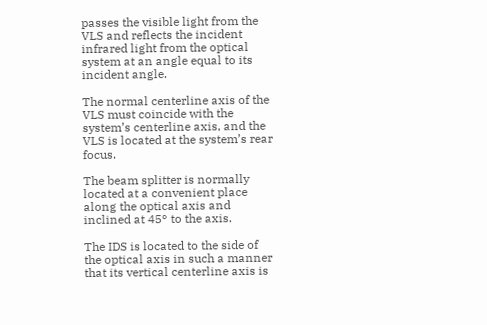passes the visible light from the VLS and reflects the incident infrared light from the optical system at an angle equal to its incident angle.

The normal centerline axis of the VLS must coincide with the system’s centerline axis, and the VLS is located at the system’s rear focus.

The beam splitter is normally located at a convenient place along the optical axis and inclined at 45° to the axis.

The IDS is located to the side of the optical axis in such a manner that its vertical centerline axis is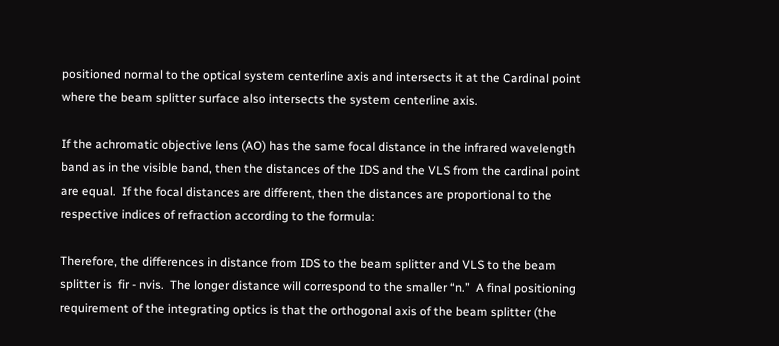positioned normal to the optical system centerline axis and intersects it at the Cardinal point where the beam splitter surface also intersects the system centerline axis.

If the achromatic objective lens (AO) has the same focal distance in the infrared wavelength band as in the visible band, then the distances of the IDS and the VLS from the cardinal point are equal.  If the focal distances are different, then the distances are proportional to the respective indices of refraction according to the formula:

Therefore, the differences in distance from IDS to the beam splitter and VLS to the beam splitter is  fir - nvis.  The longer distance will correspond to the smaller “n.”  A final positioning requirement of the integrating optics is that the orthogonal axis of the beam splitter (the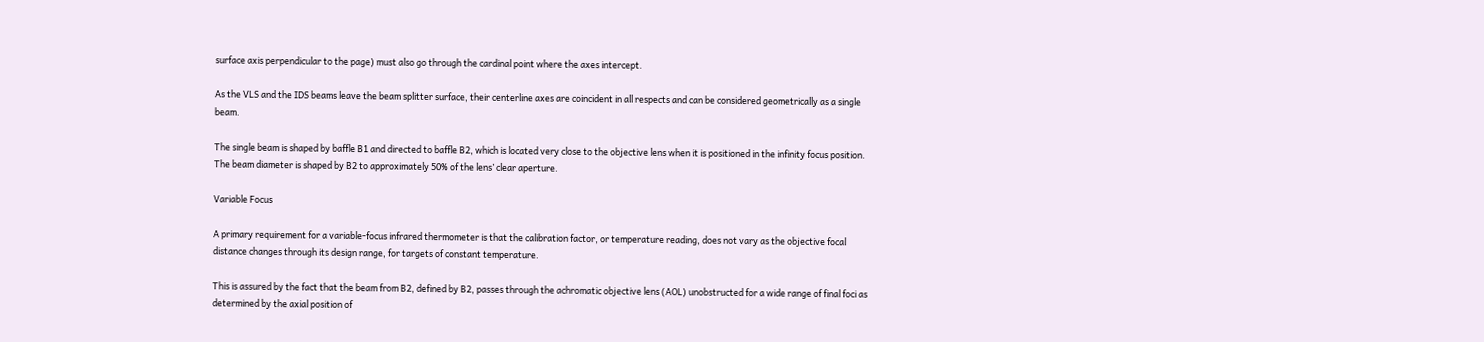surface axis perpendicular to the page) must also go through the cardinal point where the axes intercept.

As the VLS and the IDS beams leave the beam splitter surface, their centerline axes are coincident in all respects and can be considered geometrically as a single beam.

The single beam is shaped by baffle B1 and directed to baffle B2, which is located very close to the objective lens when it is positioned in the infinity focus position.  The beam diameter is shaped by B2 to approximately 50% of the lens’ clear aperture.

Variable Focus

A primary requirement for a variable-focus infrared thermometer is that the calibration factor, or temperature reading, does not vary as the objective focal distance changes through its design range, for targets of constant temperature.

This is assured by the fact that the beam from B2, defined by B2, passes through the achromatic objective lens (AOL) unobstructed for a wide range of final foci as determined by the axial position of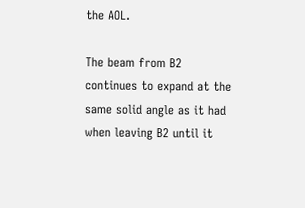the AOL.

The beam from B2 continues to expand at the same solid angle as it had when leaving B2 until it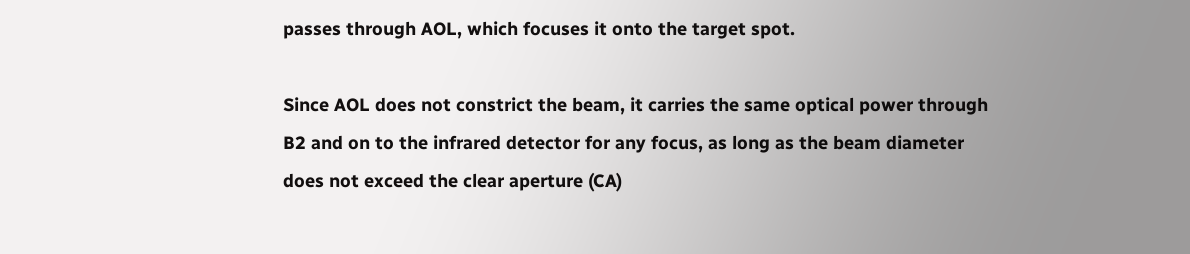passes through AOL, which focuses it onto the target spot.

Since AOL does not constrict the beam, it carries the same optical power through B2 and on to the infrared detector for any focus, as long as the beam diameter does not exceed the clear aperture (CA)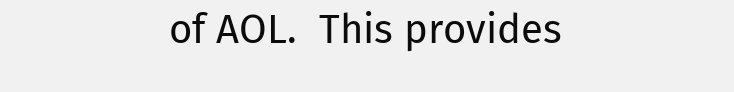of AOL.  This provides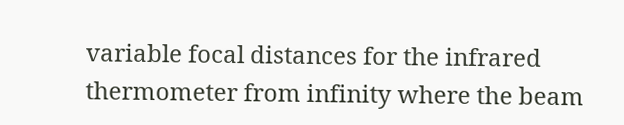variable focal distances for the infrared thermometer from infinity where the beam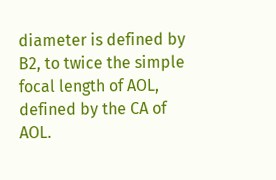diameter is defined by B2, to twice the simple focal length of AOL, defined by the CA of AOL.